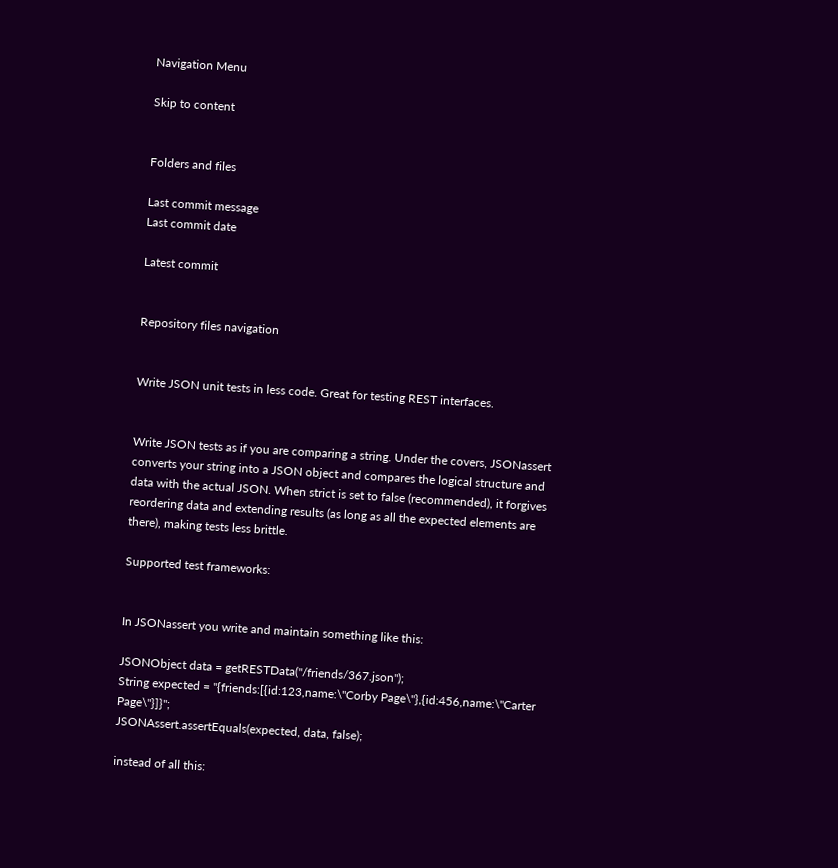Navigation Menu

Skip to content


Folders and files

Last commit message
Last commit date

Latest commit


Repository files navigation


Write JSON unit tests in less code. Great for testing REST interfaces.


Write JSON tests as if you are comparing a string. Under the covers, JSONassert converts your string into a JSON object and compares the logical structure and data with the actual JSON. When strict is set to false (recommended), it forgives reordering data and extending results (as long as all the expected elements are there), making tests less brittle.

Supported test frameworks:


In JSONassert you write and maintain something like this:

JSONObject data = getRESTData("/friends/367.json");
String expected = "{friends:[{id:123,name:\"Corby Page\"},{id:456,name:\"Carter Page\"}]}";
JSONAssert.assertEquals(expected, data, false);

instead of all this: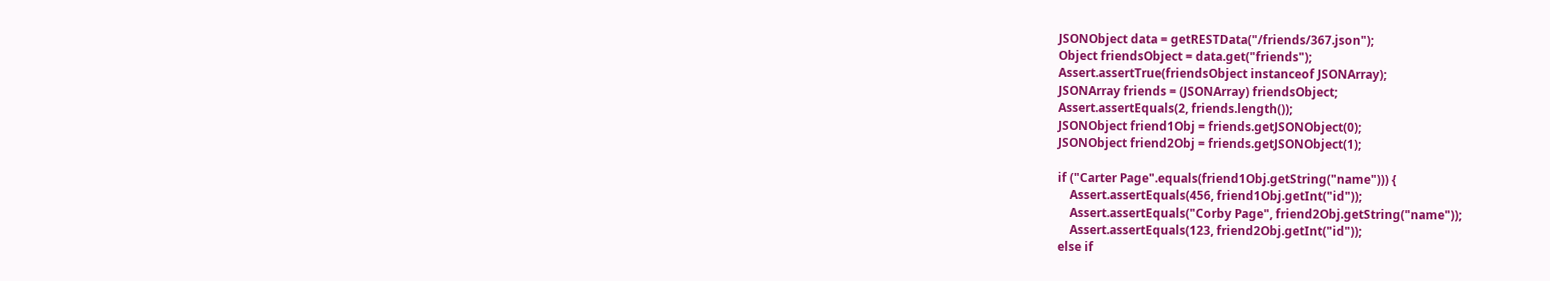JSONObject data = getRESTData("/friends/367.json");
Object friendsObject = data.get("friends");
Assert.assertTrue(friendsObject instanceof JSONArray);
JSONArray friends = (JSONArray) friendsObject;
Assert.assertEquals(2, friends.length());
JSONObject friend1Obj = friends.getJSONObject(0);
JSONObject friend2Obj = friends.getJSONObject(1);

if ("Carter Page".equals(friend1Obj.getString("name"))) {
    Assert.assertEquals(456, friend1Obj.getInt("id"));
    Assert.assertEquals("Corby Page", friend2Obj.getString("name"));
    Assert.assertEquals(123, friend2Obj.getInt("id"));
else if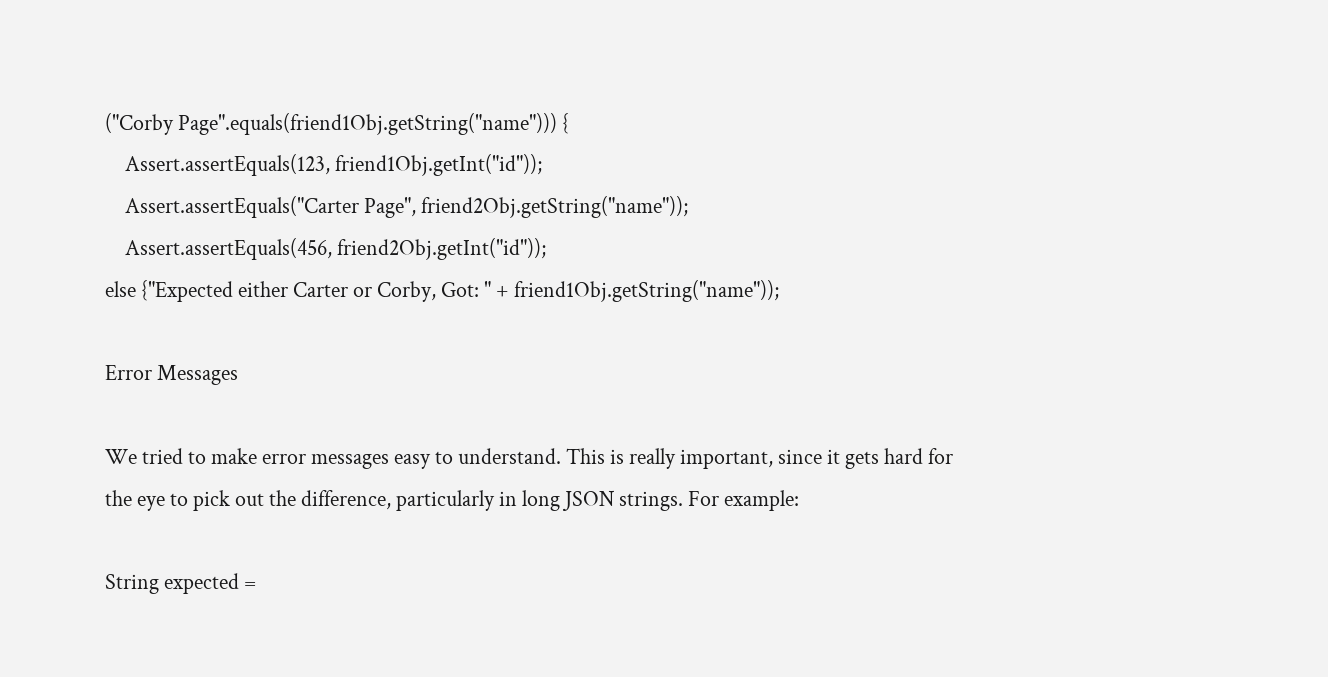("Corby Page".equals(friend1Obj.getString("name"))) {
    Assert.assertEquals(123, friend1Obj.getInt("id"));
    Assert.assertEquals("Carter Page", friend2Obj.getString("name"));
    Assert.assertEquals(456, friend2Obj.getInt("id"));
else {"Expected either Carter or Corby, Got: " + friend1Obj.getString("name"));

Error Messages

We tried to make error messages easy to understand. This is really important, since it gets hard for the eye to pick out the difference, particularly in long JSON strings. For example:

String expected =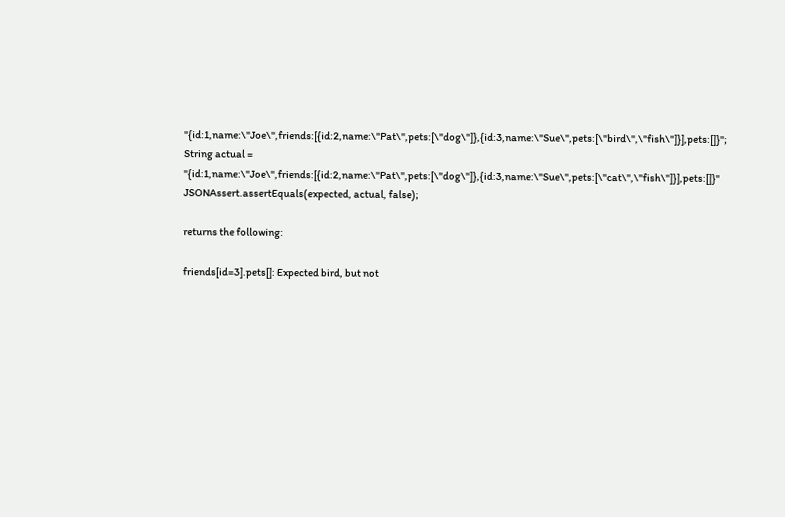"{id:1,name:\"Joe\",friends:[{id:2,name:\"Pat\",pets:[\"dog\"]},{id:3,name:\"Sue\",pets:[\"bird\",\"fish\"]}],pets:[]}";
String actual = "{id:1,name:\"Joe\",friends:[{id:2,name:\"Pat\",pets:[\"dog\"]},{id:3,name:\"Sue\",pets:[\"cat\",\"fish\"]}],pets:[]}"
JSONAssert.assertEquals(expected, actual, false);

returns the following:

friends[id=3].pets[]: Expected bird, but not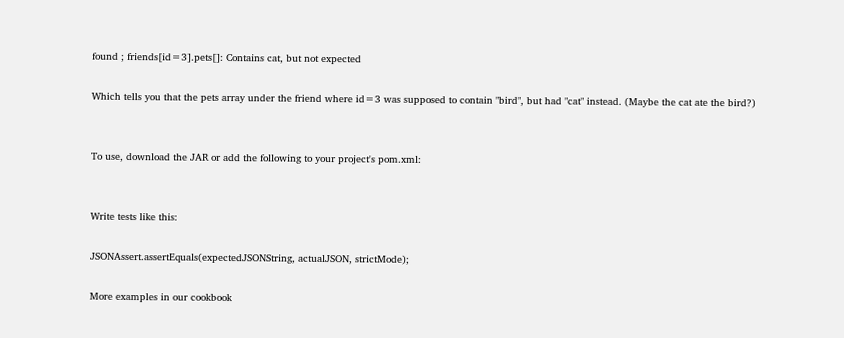found ; friends[id=3].pets[]: Contains cat, but not expected

Which tells you that the pets array under the friend where id=3 was supposed to contain "bird", but had "cat" instead. (Maybe the cat ate the bird?)


To use, download the JAR or add the following to your project's pom.xml:


Write tests like this:

JSONAssert.assertEquals(expectedJSONString, actualJSON, strictMode);

More examples in our cookbook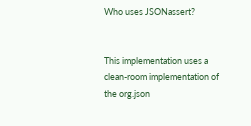Who uses JSONassert?


This implementation uses a clean-room implementation of the org.json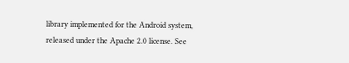library implemented for the Android system, released under the Apache 2.0 license. See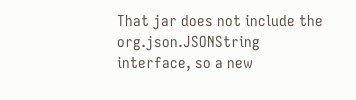That jar does not include the org.json.JSONString interface, so a new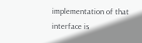implementation of that interface is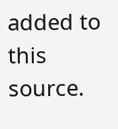added to this source.